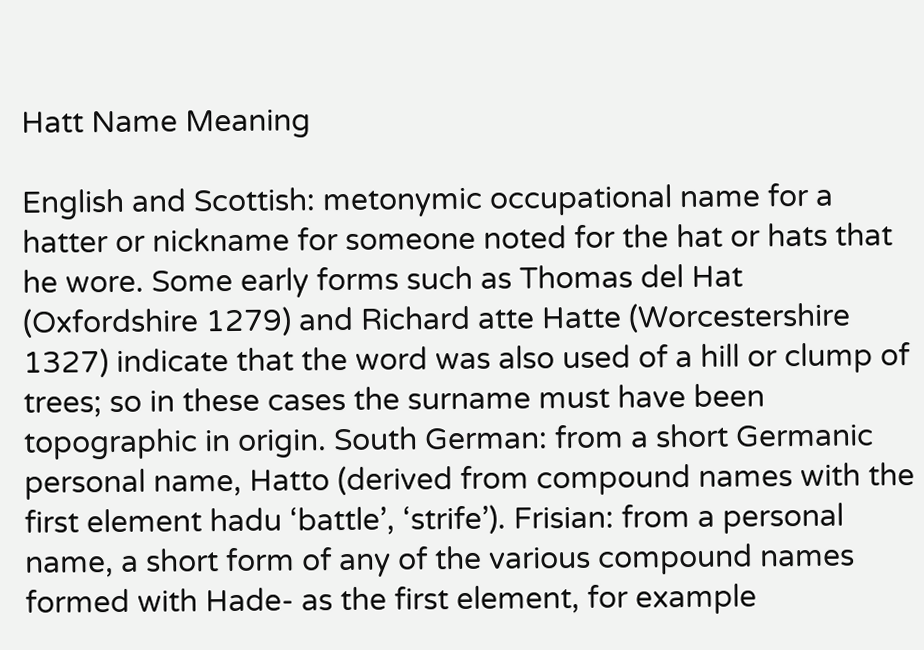Hatt Name Meaning

English and Scottish: metonymic occupational name for a hatter or nickname for someone noted for the hat or hats that he wore. Some early forms such as Thomas del Hat (Oxfordshire 1279) and Richard atte Hatte (Worcestershire 1327) indicate that the word was also used of a hill or clump of trees; so in these cases the surname must have been topographic in origin. South German: from a short Germanic personal name, Hatto (derived from compound names with the first element hadu ‘battle’, ‘strife’). Frisian: from a personal name, a short form of any of the various compound names formed with Hade- as the first element, for example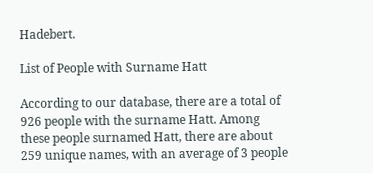Hadebert.

List of People with Surname Hatt

According to our database, there are a total of 926 people with the surname Hatt. Among these people surnamed Hatt, there are about 259 unique names, with an average of 3 people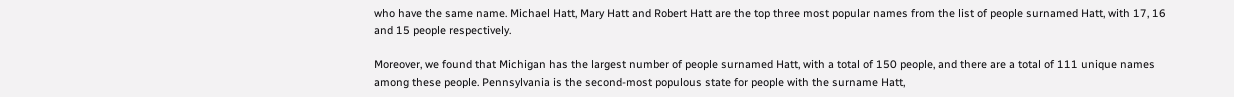who have the same name. Michael Hatt, Mary Hatt and Robert Hatt are the top three most popular names from the list of people surnamed Hatt, with 17, 16 and 15 people respectively.

Moreover, we found that Michigan has the largest number of people surnamed Hatt, with a total of 150 people, and there are a total of 111 unique names among these people. Pennsylvania is the second-most populous state for people with the surname Hatt,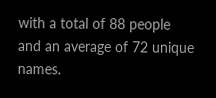with a total of 88 people and an average of 72 unique names.